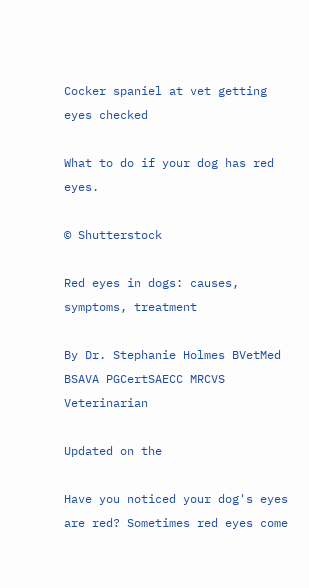Cocker spaniel at vet getting eyes checked

What to do if your dog has red eyes.

© Shutterstock

Red eyes in dogs: causes, symptoms, treatment

By Dr. Stephanie Holmes BVetMed BSAVA PGCertSAECC MRCVS Veterinarian

Updated on the

Have you noticed your dog's eyes are red? Sometimes red eyes come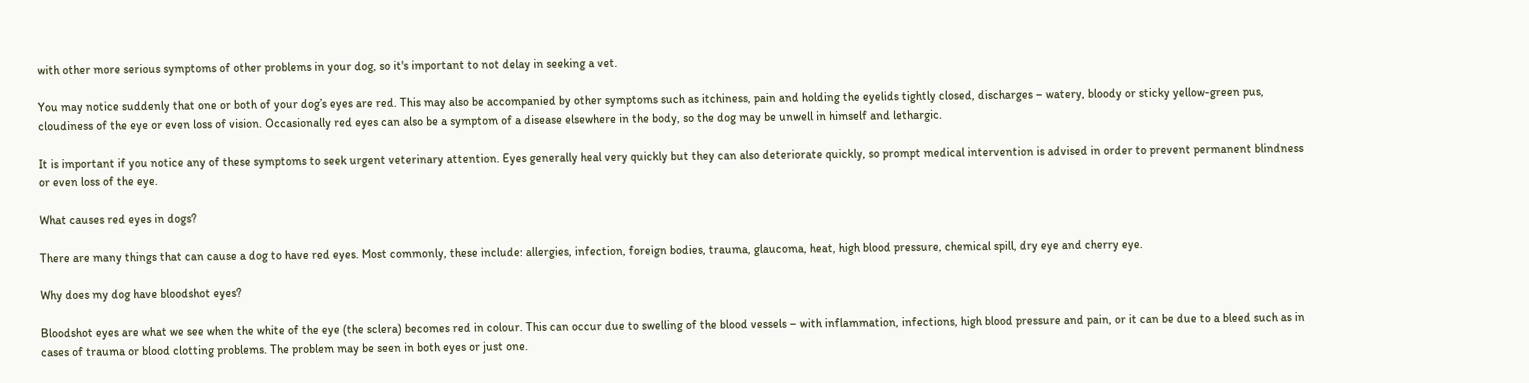with other more serious symptoms of other problems in your dog, so it's important to not delay in seeking a vet.

You may notice suddenly that one or both of your dog’s eyes are red. This may also be accompanied by other symptoms such as itchiness, pain and holding the eyelids tightly closed, discharges – watery, bloody or sticky yellow-green pus, cloudiness of the eye or even loss of vision. Occasionally red eyes can also be a symptom of a disease elsewhere in the body, so the dog may be unwell in himself and lethargic.

It is important if you notice any of these symptoms to seek urgent veterinary attention. Eyes generally heal very quickly but they can also deteriorate quickly, so prompt medical intervention is advised in order to prevent permanent blindness or even loss of the eye.

What causes red eyes in dogs?

There are many things that can cause a dog to have red eyes. Most commonly, these include: allergies, infection, foreign bodies, trauma, glaucoma, heat, high blood pressure, chemical spill, dry eye and cherry eye.

Why does my dog have bloodshot eyes?

Bloodshot eyes are what we see when the white of the eye (the sclera) becomes red in colour. This can occur due to swelling of the blood vessels – with inflammation, infections, high blood pressure and pain, or it can be due to a bleed such as in cases of trauma or blood clotting problems. The problem may be seen in both eyes or just one.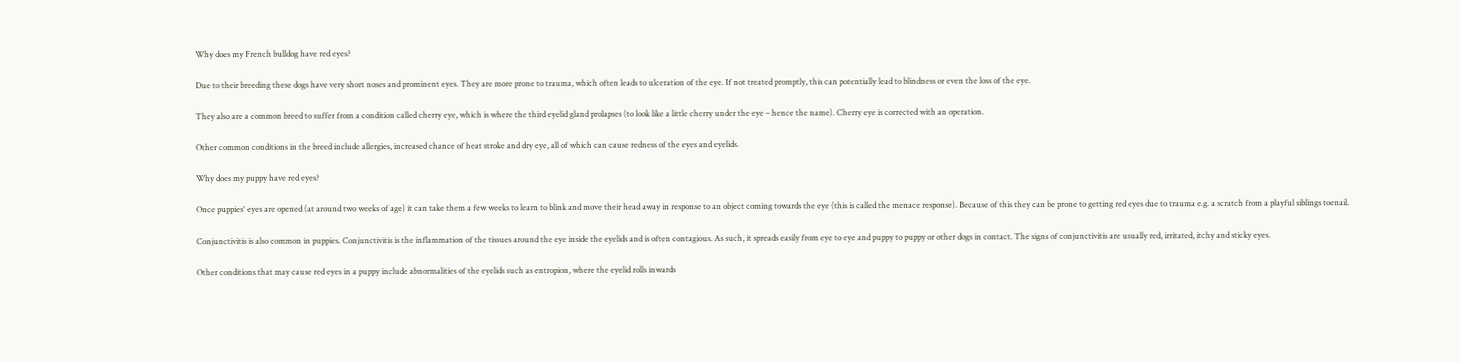Why does my French bulldog have red eyes?

Due to their breeding these dogs have very short noses and prominent eyes. They are more prone to trauma, which often leads to ulceration of the eye. If not treated promptly, this can potentially lead to blindness or even the loss of the eye.

They also are a common breed to suffer from a condition called cherry eye, which is where the third eyelid gland prolapses (to look like a little cherry under the eye – hence the name). Cherry eye is corrected with an operation.

Other common conditions in the breed include allergies, increased chance of heat stroke and dry eye, all of which can cause redness of the eyes and eyelids.

Why does my puppy have red eyes?

Once puppies' eyes are opened (at around two weeks of age) it can take them a few weeks to learn to blink and move their head away in response to an object coming towards the eye (this is called the menace response). Because of this they can be prone to getting red eyes due to trauma e.g. a scratch from a playful siblings toenail.

Conjunctivitis is also common in puppies. Conjunctivitis is the inflammation of the tissues around the eye inside the eyelids and is often contagious. As such, it spreads easily from eye to eye and puppy to puppy or other dogs in contact. The signs of conjunctivitis are usually red, irritated, itchy and sticky eyes.

Other conditions that may cause red eyes in a puppy include abnormalities of the eyelids such as entropion, where the eyelid rolls inwards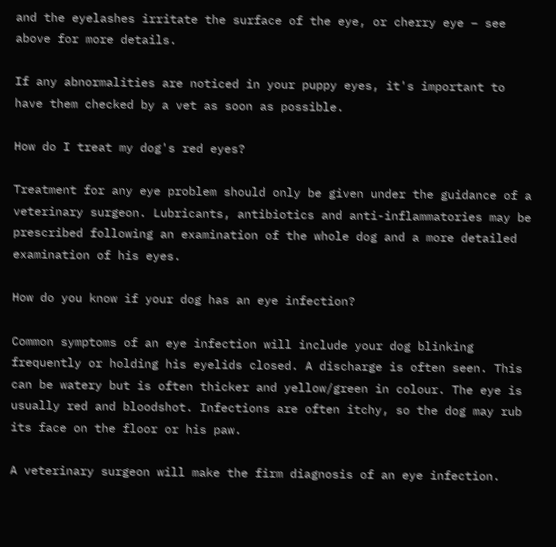and the eyelashes irritate the surface of the eye, or cherry eye – see above for more details.

If any abnormalities are noticed in your puppy eyes, it's important to have them checked by a vet as soon as possible.

How do I treat my dog's red eyes?

Treatment for any eye problem should only be given under the guidance of a veterinary surgeon. Lubricants, antibiotics and anti-inflammatories may be prescribed following an examination of the whole dog and a more detailed examination of his eyes.

How do you know if your dog has an eye infection?

Common symptoms of an eye infection will include your dog blinking frequently or holding his eyelids closed. A discharge is often seen. This can be watery but is often thicker and yellow/green in colour. The eye is usually red and bloodshot. Infections are often itchy, so the dog may rub its face on the floor or his paw.

A veterinary surgeon will make the firm diagnosis of an eye infection.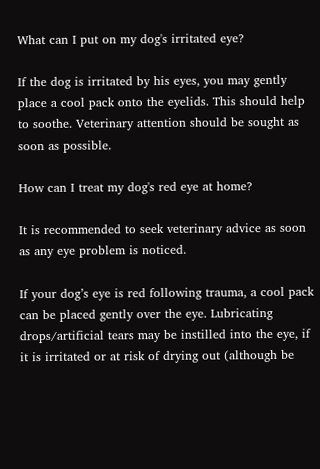What can I put on my dog's irritated eye?

If the dog is irritated by his eyes, you may gently place a cool pack onto the eyelids. This should help to soothe. Veterinary attention should be sought as soon as possible.

How can I treat my dog's red eye at home?

It is recommended to seek veterinary advice as soon as any eye problem is noticed.

If your dog’s eye is red following trauma, a cool pack can be placed gently over the eye. Lubricating drops/artificial tears may be instilled into the eye, if it is irritated or at risk of drying out (although be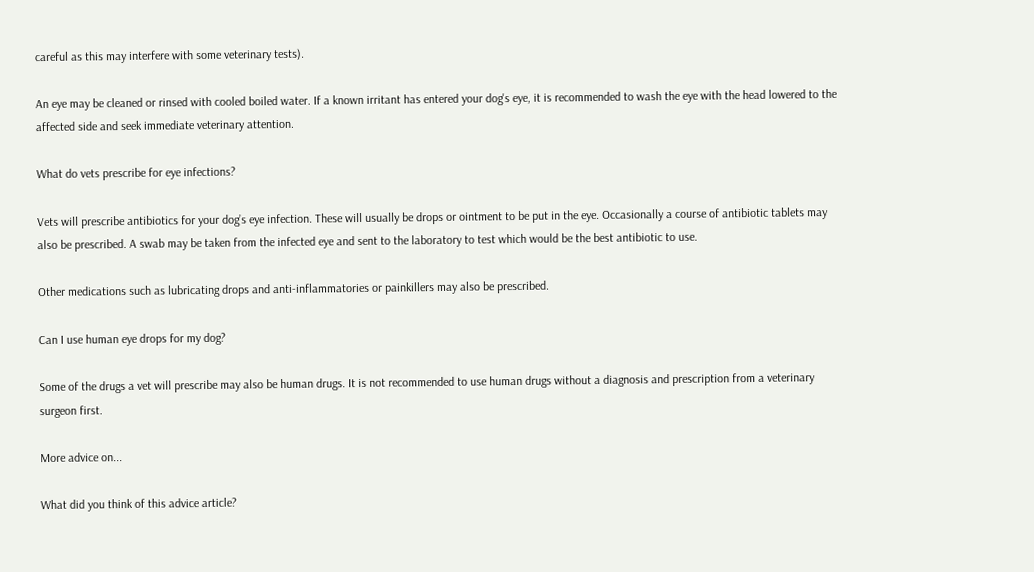careful as this may interfere with some veterinary tests).

An eye may be cleaned or rinsed with cooled boiled water. If a known irritant has entered your dog's eye, it is recommended to wash the eye with the head lowered to the affected side and seek immediate veterinary attention.

What do vets prescribe for eye infections?

Vets will prescribe antibiotics for your dog’s eye infection. These will usually be drops or ointment to be put in the eye. Occasionally a course of antibiotic tablets may also be prescribed. A swab may be taken from the infected eye and sent to the laboratory to test which would be the best antibiotic to use.

Other medications such as lubricating drops and anti-inflammatories or painkillers may also be prescribed.

Can I use human eye drops for my dog?

Some of the drugs a vet will prescribe may also be human drugs. It is not recommended to use human drugs without a diagnosis and prescription from a veterinary surgeon first.

More advice on...

What did you think of this advice article?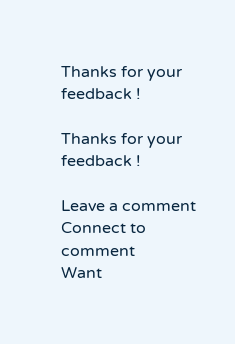Thanks for your feedback !

Thanks for your feedback !

Leave a comment
Connect to comment
Want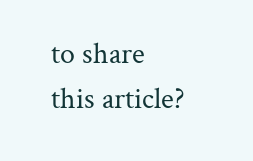to share this article?